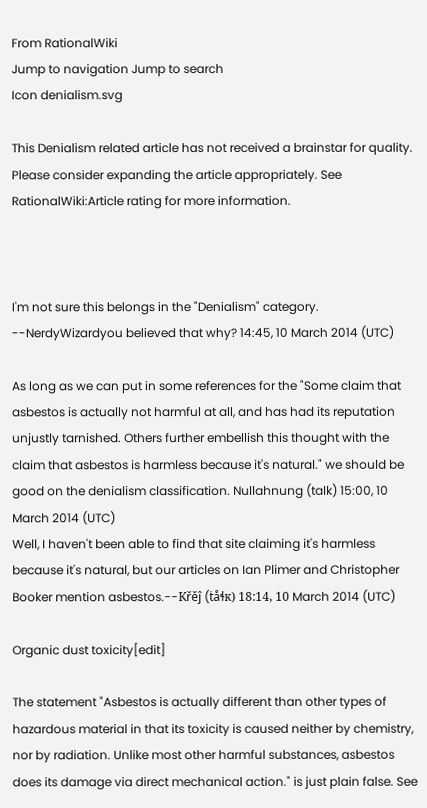From RationalWiki
Jump to navigation Jump to search
Icon denialism.svg

This Denialism related article has not received a brainstar for quality. Please consider expanding the article appropriately. See RationalWiki:Article rating for more information.



I'm not sure this belongs in the "Denialism" category. --NerdyWizardyou believed that why? 14:45, 10 March 2014 (UTC)

As long as we can put in some references for the "Some claim that asbestos is actually not harmful at all, and has had its reputation unjustly tarnished. Others further embellish this thought with the claim that asbestos is harmless because it's natural." we should be good on the denialism classification. Nullahnung (talk) 15:00, 10 March 2014 (UTC)
Well, I haven't been able to find that site claiming it's harmless because it's natural, but our articles on Ian Plimer and Christopher Booker mention asbestos.--Кřěĵ (ṫåɬк) 18:14, 10 March 2014 (UTC)

Organic dust toxicity[edit]

The statement "Asbestos is actually different than other types of hazardous material in that its toxicity is caused neither by chemistry, nor by radiation. Unlike most other harmful substances, asbestos does its damage via direct mechanical action." is just plain false. See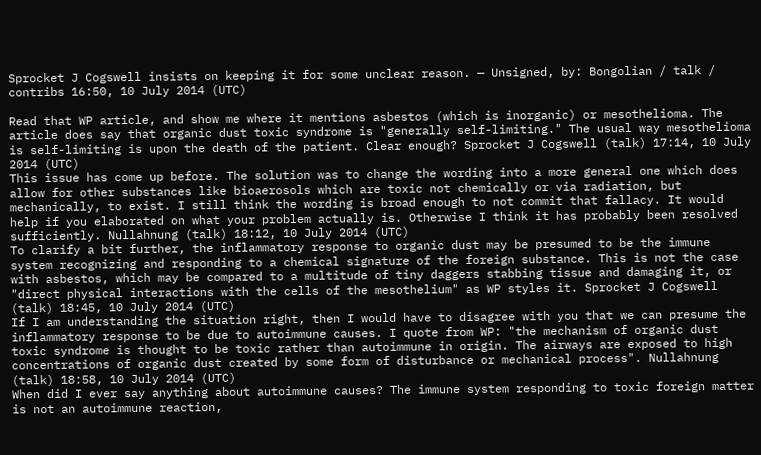Sprocket J Cogswell insists on keeping it for some unclear reason. — Unsigned, by: Bongolian / talk / contribs 16:50, 10 July 2014 (UTC)

Read that WP article, and show me where it mentions asbestos (which is inorganic) or mesothelioma. The article does say that organic dust toxic syndrome is "generally self-limiting." The usual way mesothelioma is self-limiting is upon the death of the patient. Clear enough? Sprocket J Cogswell (talk) 17:14, 10 July 2014 (UTC)
This issue has come up before. The solution was to change the wording into a more general one which does allow for other substances like bioaerosols which are toxic not chemically or via radiation, but mechanically, to exist. I still think the wording is broad enough to not commit that fallacy. It would help if you elaborated on what your problem actually is. Otherwise I think it has probably been resolved sufficiently. Nullahnung (talk) 18:12, 10 July 2014 (UTC)
To clarify a bit further, the inflammatory response to organic dust may be presumed to be the immune system recognizing and responding to a chemical signature of the foreign substance. This is not the case with asbestos, which may be compared to a multitude of tiny daggers stabbing tissue and damaging it, or "direct physical interactions with the cells of the mesothelium" as WP styles it. Sprocket J Cogswell (talk) 18:45, 10 July 2014 (UTC)
If I am understanding the situation right, then I would have to disagree with you that we can presume the inflammatory response to be due to autoimmune causes. I quote from WP: "the mechanism of organic dust toxic syndrome is thought to be toxic rather than autoimmune in origin. The airways are exposed to high concentrations of organic dust created by some form of disturbance or mechanical process". Nullahnung (talk) 18:58, 10 July 2014 (UTC)
When did I ever say anything about autoimmune causes? The immune system responding to toxic foreign matter is not an autoimmune reaction,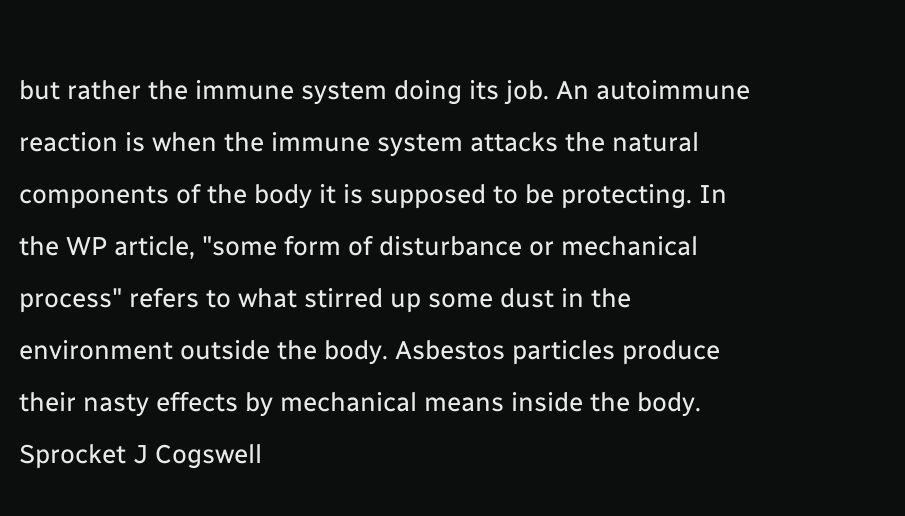but rather the immune system doing its job. An autoimmune reaction is when the immune system attacks the natural components of the body it is supposed to be protecting. In the WP article, "some form of disturbance or mechanical process" refers to what stirred up some dust in the environment outside the body. Asbestos particles produce their nasty effects by mechanical means inside the body. Sprocket J Cogswell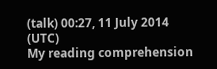(talk) 00:27, 11 July 2014 (UTC)
My reading comprehension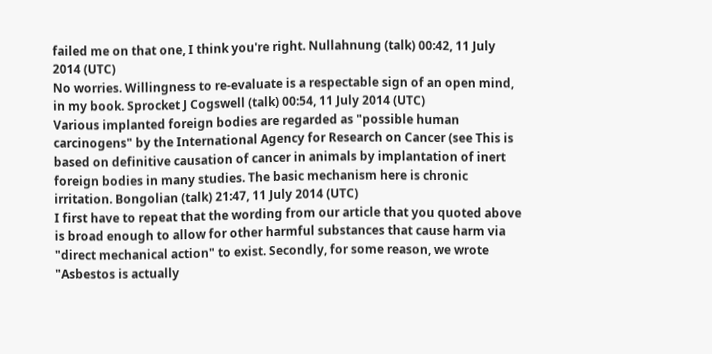failed me on that one, I think you're right. Nullahnung (talk) 00:42, 11 July 2014 (UTC)
No worries. Willingness to re-evaluate is a respectable sign of an open mind, in my book. Sprocket J Cogswell (talk) 00:54, 11 July 2014 (UTC)
Various implanted foreign bodies are regarded as "possible human carcinogens" by the International Agency for Research on Cancer (see This is based on definitive causation of cancer in animals by implantation of inert foreign bodies in many studies. The basic mechanism here is chronic irritation. Bongolian (talk) 21:47, 11 July 2014 (UTC)
I first have to repeat that the wording from our article that you quoted above is broad enough to allow for other harmful substances that cause harm via "direct mechanical action" to exist. Secondly, for some reason, we wrote "Asbestos is actually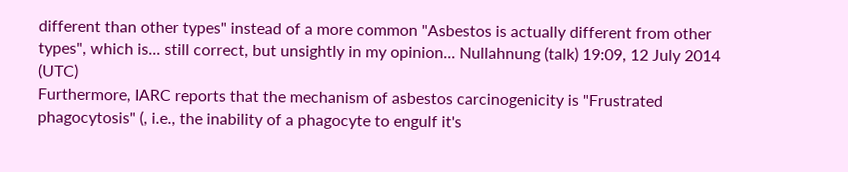different than other types" instead of a more common "Asbestos is actually different from other types", which is... still correct, but unsightly in my opinion... Nullahnung (talk) 19:09, 12 July 2014 (UTC)
Furthermore, IARC reports that the mechanism of asbestos carcinogenicity is "Frustrated phagocytosis" (, i.e., the inability of a phagocyte to engulf it's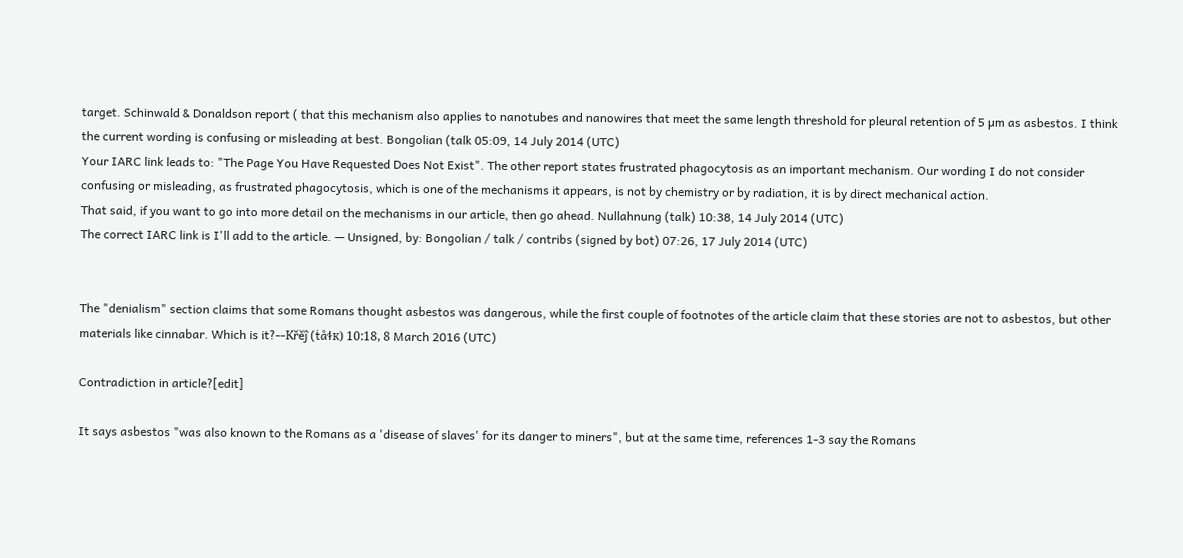target. Schinwald & Donaldson report ( that this mechanism also applies to nanotubes and nanowires that meet the same length threshold for pleural retention of 5 µm as asbestos. I think the current wording is confusing or misleading at best. Bongolian (talk 05:09, 14 July 2014 (UTC)
Your IARC link leads to: "The Page You Have Requested Does Not Exist". The other report states frustrated phagocytosis as an important mechanism. Our wording I do not consider confusing or misleading, as frustrated phagocytosis, which is one of the mechanisms it appears, is not by chemistry or by radiation, it is by direct mechanical action.
That said, if you want to go into more detail on the mechanisms in our article, then go ahead. Nullahnung (talk) 10:38, 14 July 2014 (UTC)
The correct IARC link is I'll add to the article. — Unsigned, by: Bongolian / talk / contribs (signed by bot) 07:26, 17 July 2014 (UTC)


The "denialism" section claims that some Romans thought asbestos was dangerous, while the first couple of footnotes of the article claim that these stories are not to asbestos, but other materials like cinnabar. Which is it?--Кřěĵ (ṫåɬк) 10:18, 8 March 2016 (UTC)

Contradiction in article?[edit]

It says asbestos "was also known to the Romans as a 'disease of slaves' for its danger to miners", but at the same time, references 1-3 say the Romans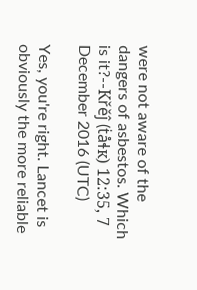were not aware of the dangers of asbestos. Which is it?--Кřěĵ (ṫåɬк) 12:35, 7 December 2016 (UTC)

Yes, you're right. Lancet is obviously the more reliable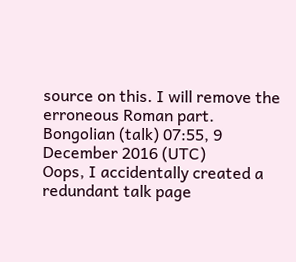source on this. I will remove the erroneous Roman part. Bongolian (talk) 07:55, 9 December 2016 (UTC)
Oops, I accidentally created a redundant talk page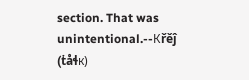section. That was unintentional.--Кřěĵ (ṫåɬк)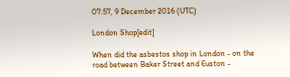07:57, 9 December 2016 (UTC)

London Shop[edit]

When did the asbestos shop in London - on the road between Baker Street and Euston -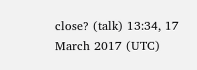close? (talk) 13:34, 17 March 2017 (UTC)